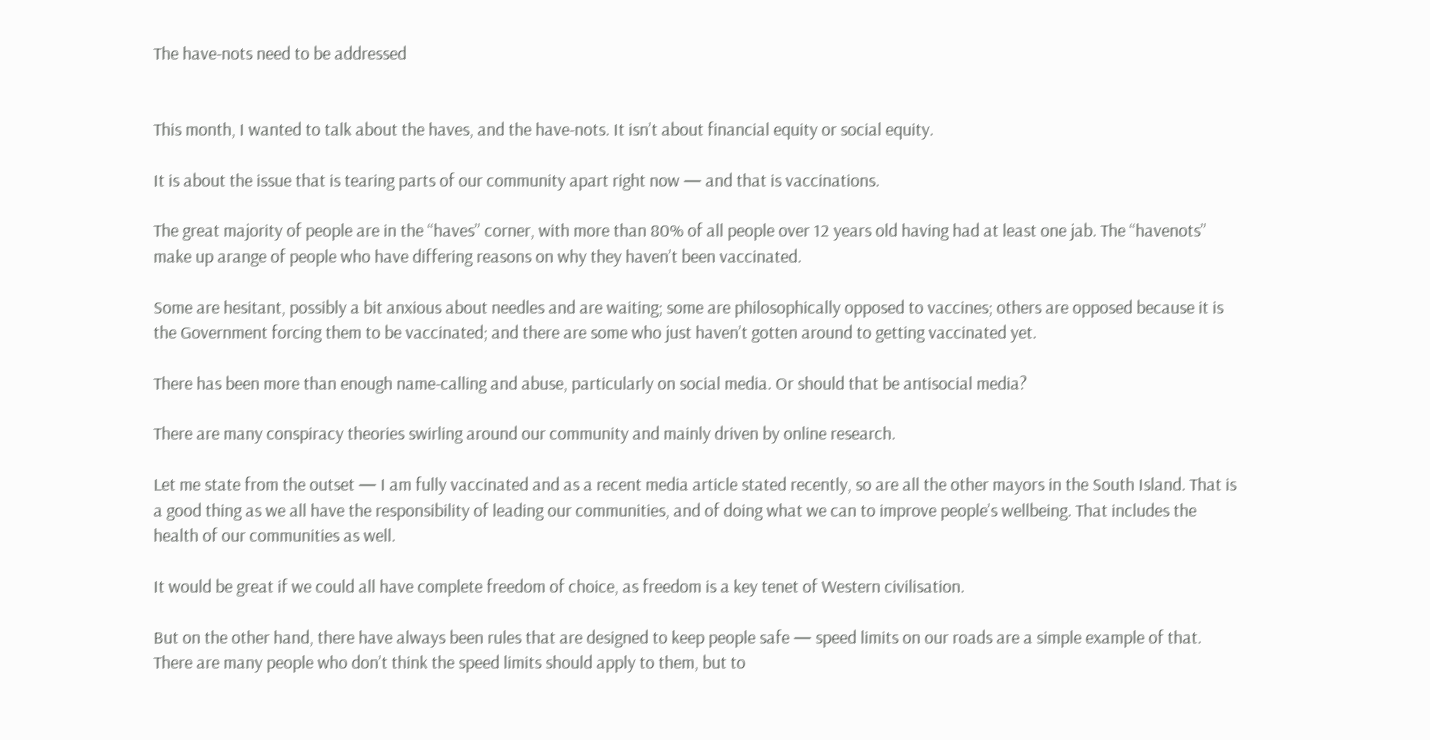The have-nots need to be addressed


This month, I wanted to talk about the haves, and the have-nots. It isn’t about financial equity or social equity.

It is about the issue that is tearing parts of our community apart right now — and that is vaccinations.

The great majority of people are in the ‘‘haves’’ corner, with more than 80% of all people over 12 years old having had at least one jab. The ‘‘havenots’’ make up arange of people who have differing reasons on why they haven’t been vaccinated.

Some are hesitant, possibly a bit anxious about needles and are waiting; some are philosophically opposed to vaccines; others are opposed because it is the Government forcing them to be vaccinated; and there are some who just haven’t gotten around to getting vaccinated yet.

There has been more than enough name-calling and abuse, particularly on social media. Or should that be antisocial media?

There are many conspiracy theories swirling around our community and mainly driven by online research.

Let me state from the outset — I am fully vaccinated and as a recent media article stated recently, so are all the other mayors in the South Island. That is a good thing as we all have the responsibility of leading our communities, and of doing what we can to improve people’s wellbeing. That includes the health of our communities as well.

It would be great if we could all have complete freedom of choice, as freedom is a key tenet of Western civilisation.

But on the other hand, there have always been rules that are designed to keep people safe — speed limits on our roads are a simple example of that. There are many people who don’t think the speed limits should apply to them, but to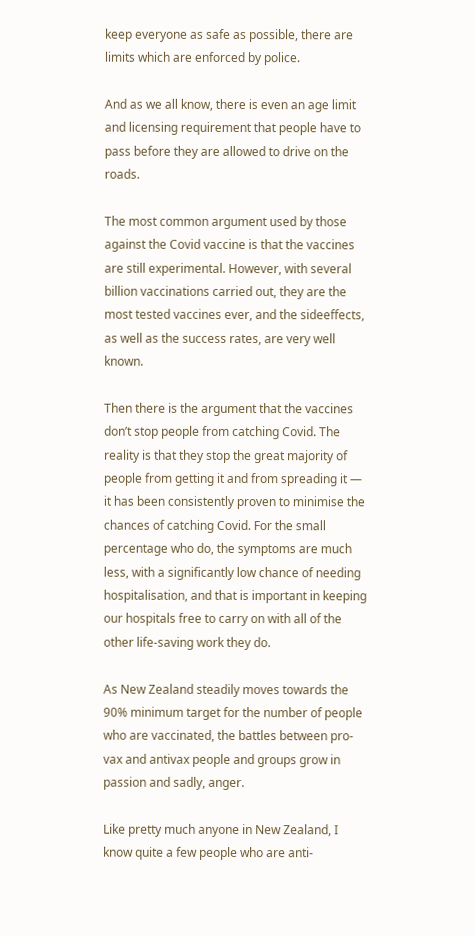keep everyone as safe as possible, there are limits which are enforced by police.

And as we all know, there is even an age limit and licensing requirement that people have to pass before they are allowed to drive on the roads.

The most common argument used by those against the Covid vaccine is that the vaccines are still experimental. However, with several billion vaccinations carried out, they are the most tested vaccines ever, and the sideeffects, as well as the success rates, are very well known.

Then there is the argument that the vaccines don’t stop people from catching Covid. The reality is that they stop the great majority of people from getting it and from spreading it — it has been consistently proven to minimise the chances of catching Covid. For the small percentage who do, the symptoms are much less, with a significantly low chance of needing hospitalisation, and that is important in keeping our hospitals free to carry on with all of the other life-saving work they do.

As New Zealand steadily moves towards the 90% minimum target for the number of people who are vaccinated, the battles between pro-vax and antivax people and groups grow in passion and sadly, anger.

Like pretty much anyone in New Zealand, I know quite a few people who are anti-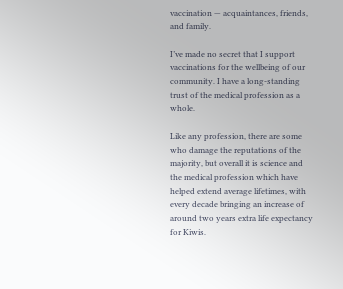vaccination — acquaintances, friends, and family.

I’ve made no secret that I support vaccinations for the wellbeing of our community. I have a long-standing trust of the medical profession as a whole.

Like any profession, there are some who damage the reputations of the majority, but overall it is science and the medical profession which have helped extend average lifetimes, with every decade bringing an increase of around two years extra life expectancy for Kiwis.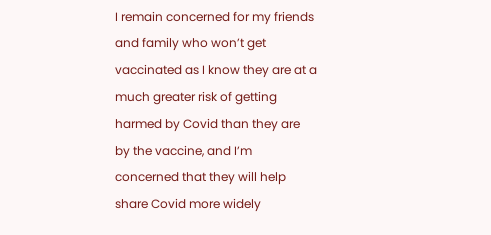I remain concerned for my friends and family who won’t get vaccinated as I know they are at a much greater risk of getting harmed by Covid than they are by the vaccine, and I’m concerned that they will help share Covid more widely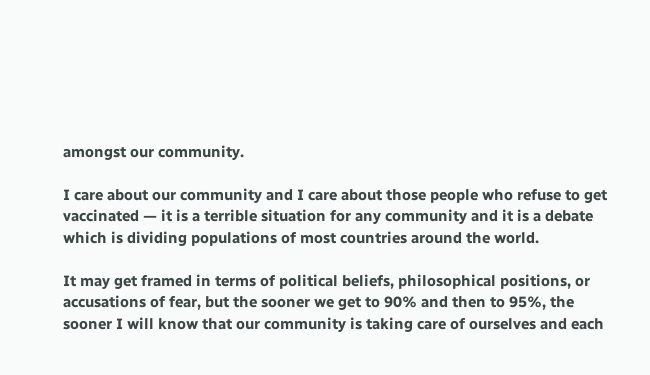amongst our community.

I care about our community and I care about those people who refuse to get vaccinated — it is a terrible situation for any community and it is a debate which is dividing populations of most countries around the world.

It may get framed in terms of political beliefs, philosophical positions, or accusations of fear, but the sooner we get to 90% and then to 95%, the sooner I will know that our community is taking care of ourselves and each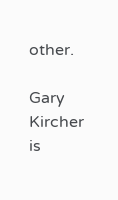other.

Gary Kircher is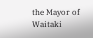the Mayor of Waitaki